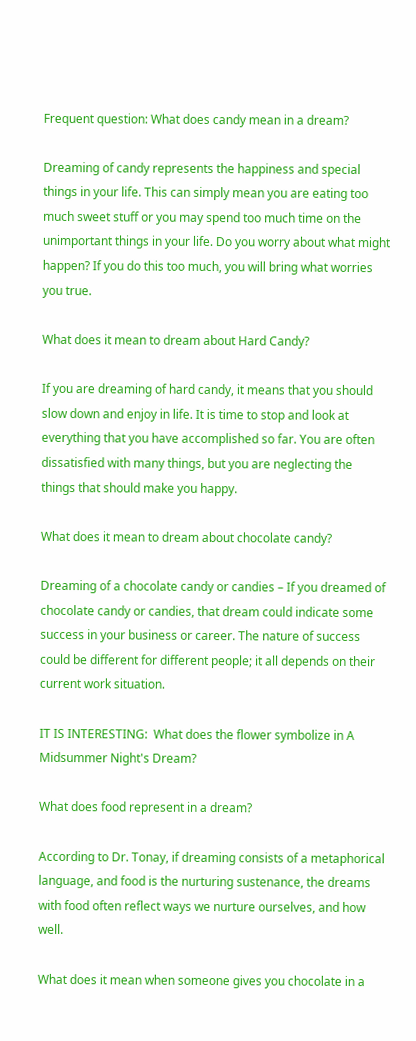Frequent question: What does candy mean in a dream?

Dreaming of candy represents the happiness and special things in your life. This can simply mean you are eating too much sweet stuff or you may spend too much time on the unimportant things in your life. Do you worry about what might happen? If you do this too much, you will bring what worries you true.

What does it mean to dream about Hard Candy?

If you are dreaming of hard candy, it means that you should slow down and enjoy in life. It is time to stop and look at everything that you have accomplished so far. You are often dissatisfied with many things, but you are neglecting the things that should make you happy.

What does it mean to dream about chocolate candy?

Dreaming of a chocolate candy or candies – If you dreamed of chocolate candy or candies, that dream could indicate some success in your business or career. The nature of success could be different for different people; it all depends on their current work situation.

IT IS INTERESTING:  What does the flower symbolize in A Midsummer Night's Dream?

What does food represent in a dream?

According to Dr. Tonay, if dreaming consists of a metaphorical language, and food is the nurturing sustenance, the dreams with food often reflect ways we nurture ourselves, and how well.

What does it mean when someone gives you chocolate in a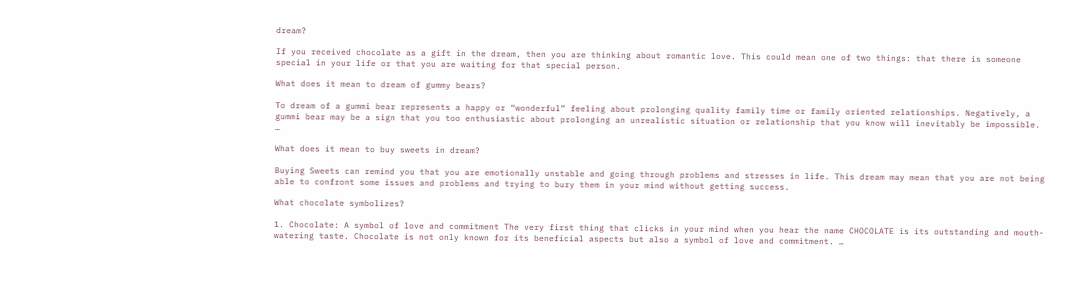dream?

If you received chocolate as a gift in the dream, then you are thinking about romantic love. This could mean one of two things: that there is someone special in your life or that you are waiting for that special person.

What does it mean to dream of gummy bears?

To dream of a gummi bear represents a happy or “wonderful” feeling about prolonging quality family time or family oriented relationships. Negatively, a gummi bear may be a sign that you too enthusiastic about prolonging an unrealistic situation or relationship that you know will inevitably be impossible. …

What does it mean to buy sweets in dream?

Buying Sweets can remind you that you are emotionally unstable and going through problems and stresses in life. This dream may mean that you are not being able to confront some issues and problems and trying to bury them in your mind without getting success.

What chocolate symbolizes?

1. Chocolate: A symbol of love and commitment The very first thing that clicks in your mind when you hear the name CHOCOLATE is its outstanding and mouth-watering taste. Chocolate is not only known for its beneficial aspects but also a symbol of love and commitment. …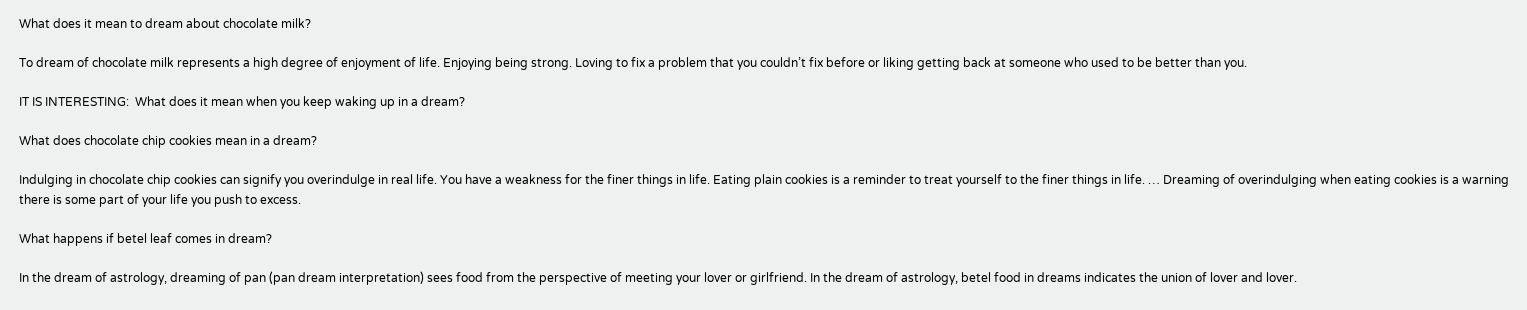What does it mean to dream about chocolate milk?

To dream of chocolate milk represents a high degree of enjoyment of life. Enjoying being strong. Loving to fix a problem that you couldn’t fix before or liking getting back at someone who used to be better than you.

IT IS INTERESTING:  What does it mean when you keep waking up in a dream?

What does chocolate chip cookies mean in a dream?

Indulging in chocolate chip cookies can signify you overindulge in real life. You have a weakness for the finer things in life. Eating plain cookies is a reminder to treat yourself to the finer things in life. … Dreaming of overindulging when eating cookies is a warning there is some part of your life you push to excess.

What happens if betel leaf comes in dream?

In the dream of astrology, dreaming of pan (pan dream interpretation) sees food from the perspective of meeting your lover or girlfriend. In the dream of astrology, betel food in dreams indicates the union of lover and lover.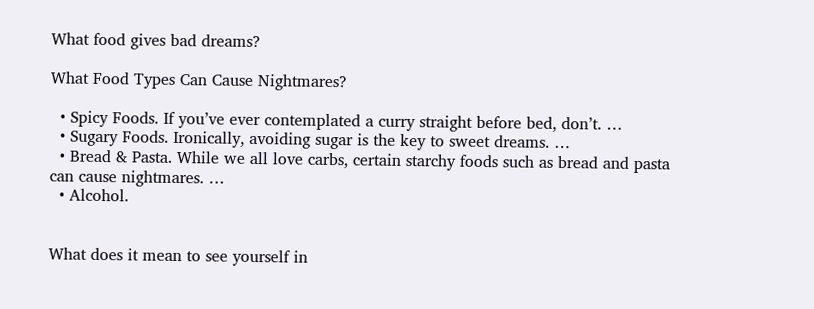What food gives bad dreams?

What Food Types Can Cause Nightmares?

  • Spicy Foods. If you’ve ever contemplated a curry straight before bed, don’t. …
  • Sugary Foods. Ironically, avoiding sugar is the key to sweet dreams. …
  • Bread & Pasta. While we all love carbs, certain starchy foods such as bread and pasta can cause nightmares. …
  • Alcohol.


What does it mean to see yourself in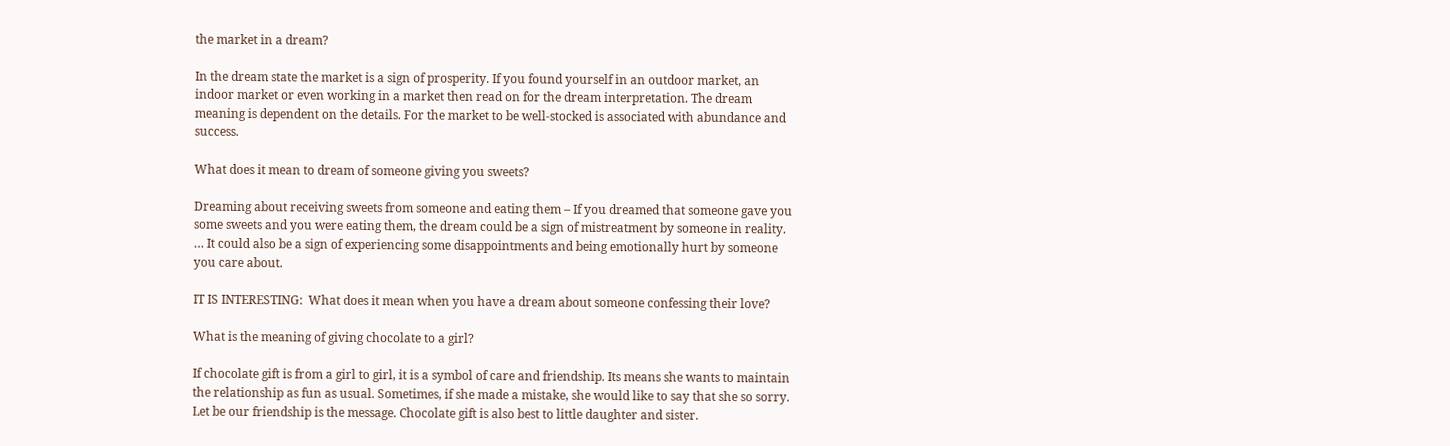the market in a dream?

In the dream state the market is a sign of prosperity. If you found yourself in an outdoor market, an indoor market or even working in a market then read on for the dream interpretation. The dream meaning is dependent on the details. For the market to be well-stocked is associated with abundance and success.

What does it mean to dream of someone giving you sweets?

Dreaming about receiving sweets from someone and eating them – If you dreamed that someone gave you some sweets and you were eating them, the dream could be a sign of mistreatment by someone in reality. … It could also be a sign of experiencing some disappointments and being emotionally hurt by someone you care about.

IT IS INTERESTING:  What does it mean when you have a dream about someone confessing their love?

What is the meaning of giving chocolate to a girl?

If chocolate gift is from a girl to girl, it is a symbol of care and friendship. Its means she wants to maintain the relationship as fun as usual. Sometimes, if she made a mistake, she would like to say that she so sorry. Let be our friendship is the message. Chocolate gift is also best to little daughter and sister.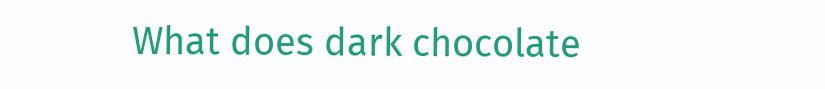What does dark chocolate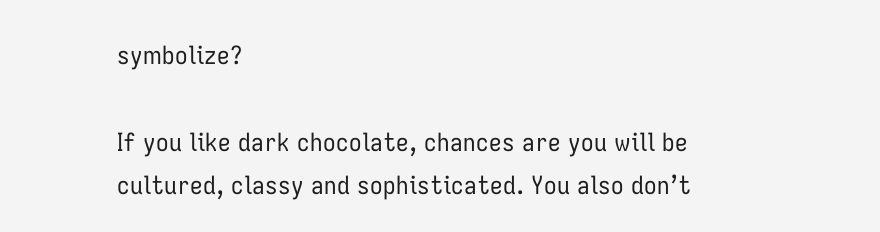symbolize?

If you like dark chocolate, chances are you will be cultured, classy and sophisticated. You also don’t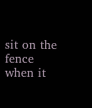sit on the fence when it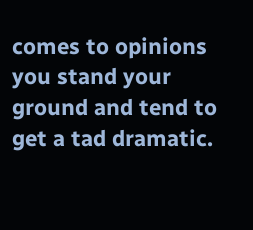comes to opinions you stand your ground and tend to get a tad dramatic.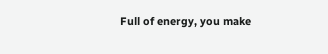Full of energy, you make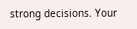strong decisions. Your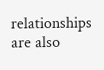relationships are also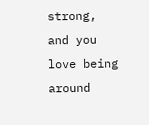strong, and you love being around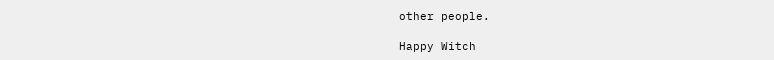other people.

Happy Witch